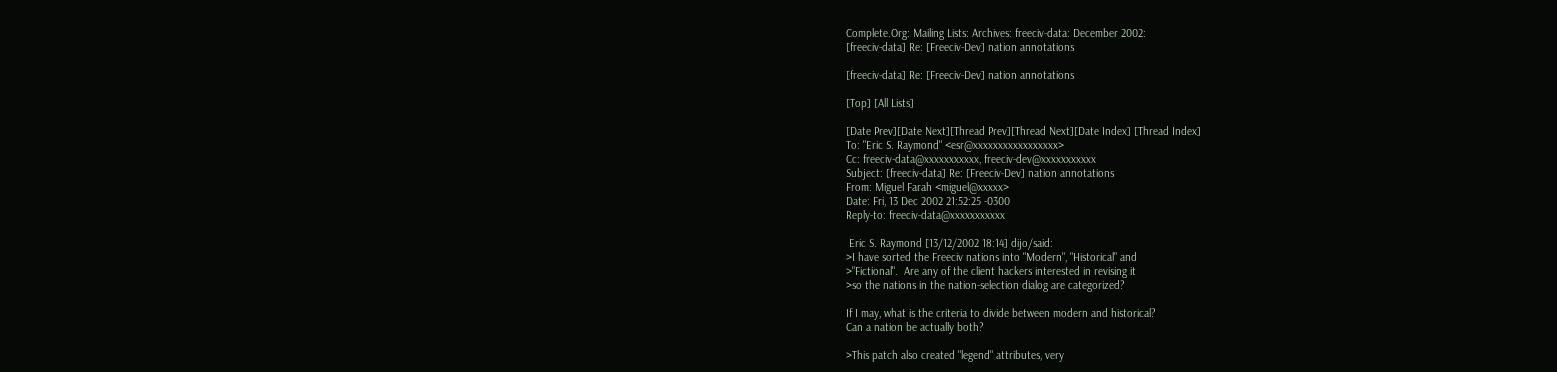Complete.Org: Mailing Lists: Archives: freeciv-data: December 2002:
[freeciv-data] Re: [Freeciv-Dev] nation annotations

[freeciv-data] Re: [Freeciv-Dev] nation annotations

[Top] [All Lists]

[Date Prev][Date Next][Thread Prev][Thread Next][Date Index] [Thread Index]
To: "Eric S. Raymond" <esr@xxxxxxxxxxxxxxxxx>
Cc: freeciv-data@xxxxxxxxxxx, freeciv-dev@xxxxxxxxxxx
Subject: [freeciv-data] Re: [Freeciv-Dev] nation annotations
From: Miguel Farah <miguel@xxxxx>
Date: Fri, 13 Dec 2002 21:52:25 -0300
Reply-to: freeciv-data@xxxxxxxxxxx

 Eric S. Raymond [13/12/2002 18:14] dijo/said:
>I have sorted the Freeciv nations into "Modern", "Historical" and
>"Fictional".  Are any of the client hackers interested in revising it
>so the nations in the nation-selection dialog are categorized?

If I may, what is the criteria to divide between modern and historical?
Can a nation be actually both?

>This patch also created "legend" attributes, very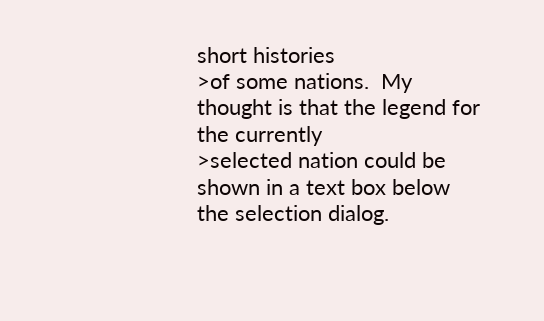short histories
>of some nations.  My thought is that the legend for the currently
>selected nation could be shown in a text box below the selection dialog.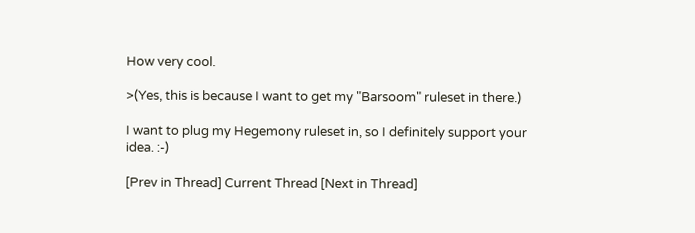How very cool.

>(Yes, this is because I want to get my "Barsoom" ruleset in there.)

I want to plug my Hegemony ruleset in, so I definitely support your
idea. :-)

[Prev in Thread] Current Thread [Next in Thread]